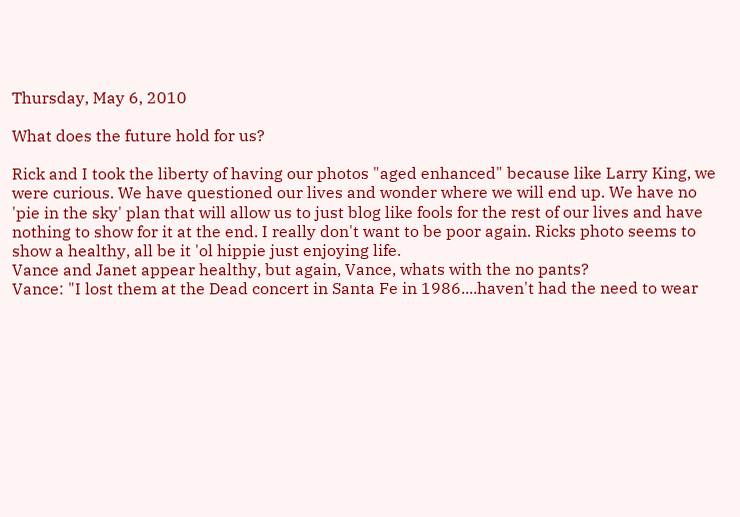Thursday, May 6, 2010

What does the future hold for us?

Rick and I took the liberty of having our photos "aged enhanced" because like Larry King, we were curious. We have questioned our lives and wonder where we will end up. We have no 'pie in the sky' plan that will allow us to just blog like fools for the rest of our lives and have nothing to show for it at the end. I really don't want to be poor again. Ricks photo seems to show a healthy, all be it 'ol hippie just enjoying life.
Vance and Janet appear healthy, but again, Vance, whats with the no pants?
Vance: "I lost them at the Dead concert in Santa Fe in 1986....haven't had the need to wear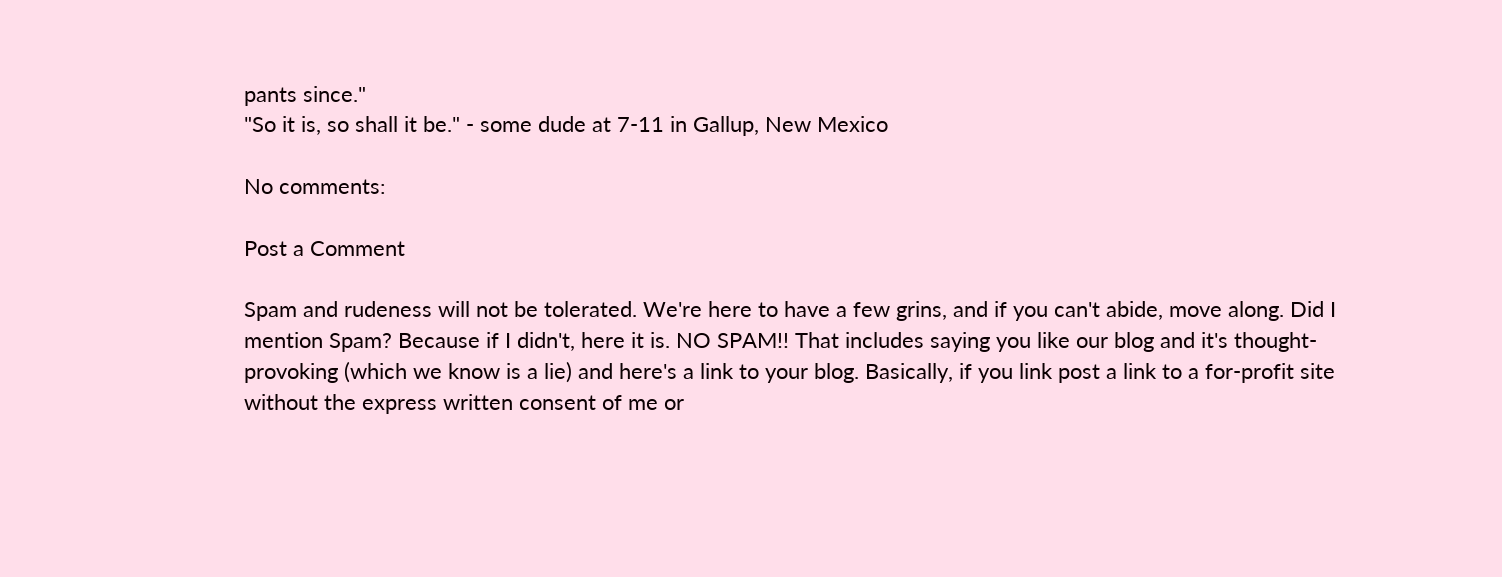pants since."
"So it is, so shall it be." - some dude at 7-11 in Gallup, New Mexico

No comments:

Post a Comment

Spam and rudeness will not be tolerated. We're here to have a few grins, and if you can't abide, move along. Did I mention Spam? Because if I didn't, here it is. NO SPAM!! That includes saying you like our blog and it's thought-provoking (which we know is a lie) and here's a link to your blog. Basically, if you link post a link to a for-profit site without the express written consent of me or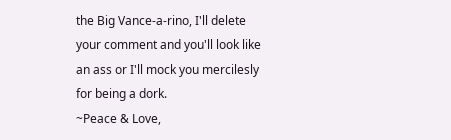the Big Vance-a-rino, I'll delete your comment and you'll look like an ass or I'll mock you mercilesly for being a dork.
~Peace & Love,